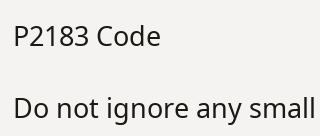P2183 Code

Do not ignore any small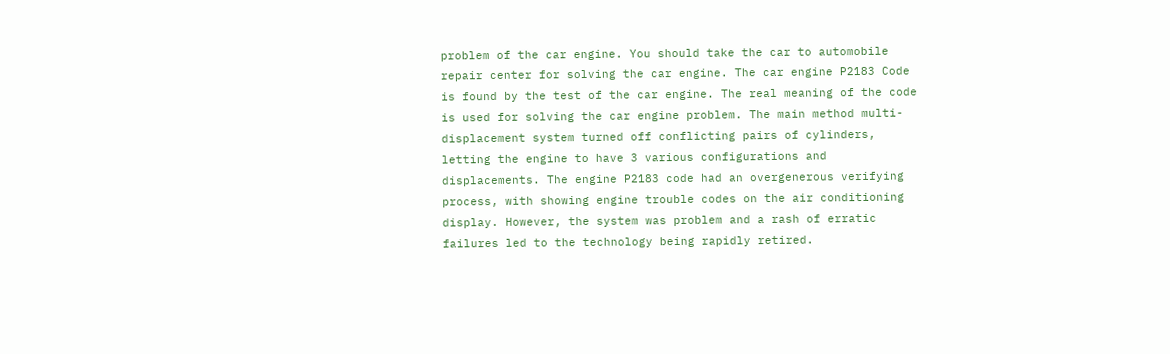problem of the car engine. You should take the car to automobile repair center for solving the car engine. The car engine P2183 Code is found by the test of the car engine. The real meaning of the code is used for solving the car engine problem. The main method multi-displacement system turned off conflicting pairs of cylinders, letting the engine to have 3 various configurations and displacements. The engine P2183 code had an overgenerous verifying process, with showing engine trouble codes on the air conditioning display. However, the system was problem and a rash of erratic failures led to the technology being rapidly retired.